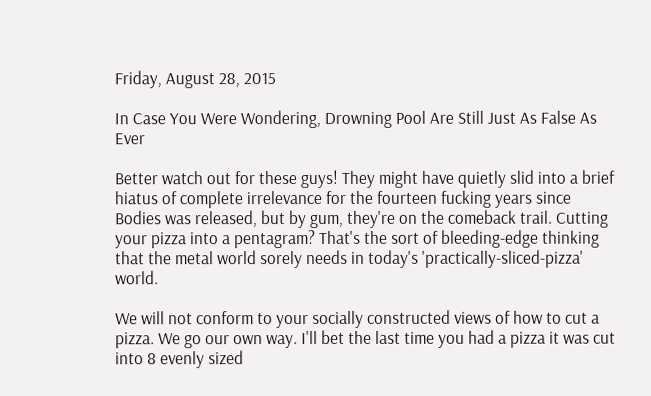Friday, August 28, 2015

In Case You Were Wondering, Drowning Pool Are Still Just As False As Ever

Better watch out for these guys! They might have quietly slid into a brief hiatus of complete irrelevance for the fourteen fucking years since Bodies was released, but by gum, they're on the comeback trail. Cutting your pizza into a pentagram? That's the sort of bleeding-edge thinking that the metal world sorely needs in today's 'practically-sliced-pizza' world.

We will not conform to your socially constructed views of how to cut a pizza. We go our own way. I'll bet the last time you had a pizza it was cut into 8 evenly sized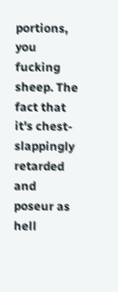portions, you fucking sheep. The fact that it's chest-slappingly retarded and poseur as hell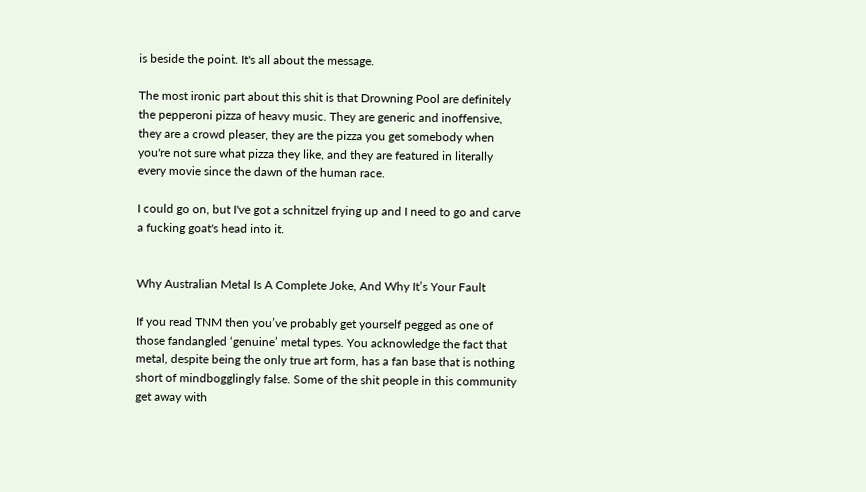is beside the point. It's all about the message.

The most ironic part about this shit is that Drowning Pool are definitely the pepperoni pizza of heavy music. They are generic and inoffensive, they are a crowd pleaser, they are the pizza you get somebody when you're not sure what pizza they like, and they are featured in literally every movie since the dawn of the human race.

I could go on, but I've got a schnitzel frying up and I need to go and carve a fucking goat's head into it.


Why Australian Metal Is A Complete Joke, And Why It’s Your Fault

If you read TNM then you’ve probably get yourself pegged as one of those fandangled ‘genuine’ metal types. You acknowledge the fact that metal, despite being the only true art form, has a fan base that is nothing short of mindbogglingly false. Some of the shit people in this community get away with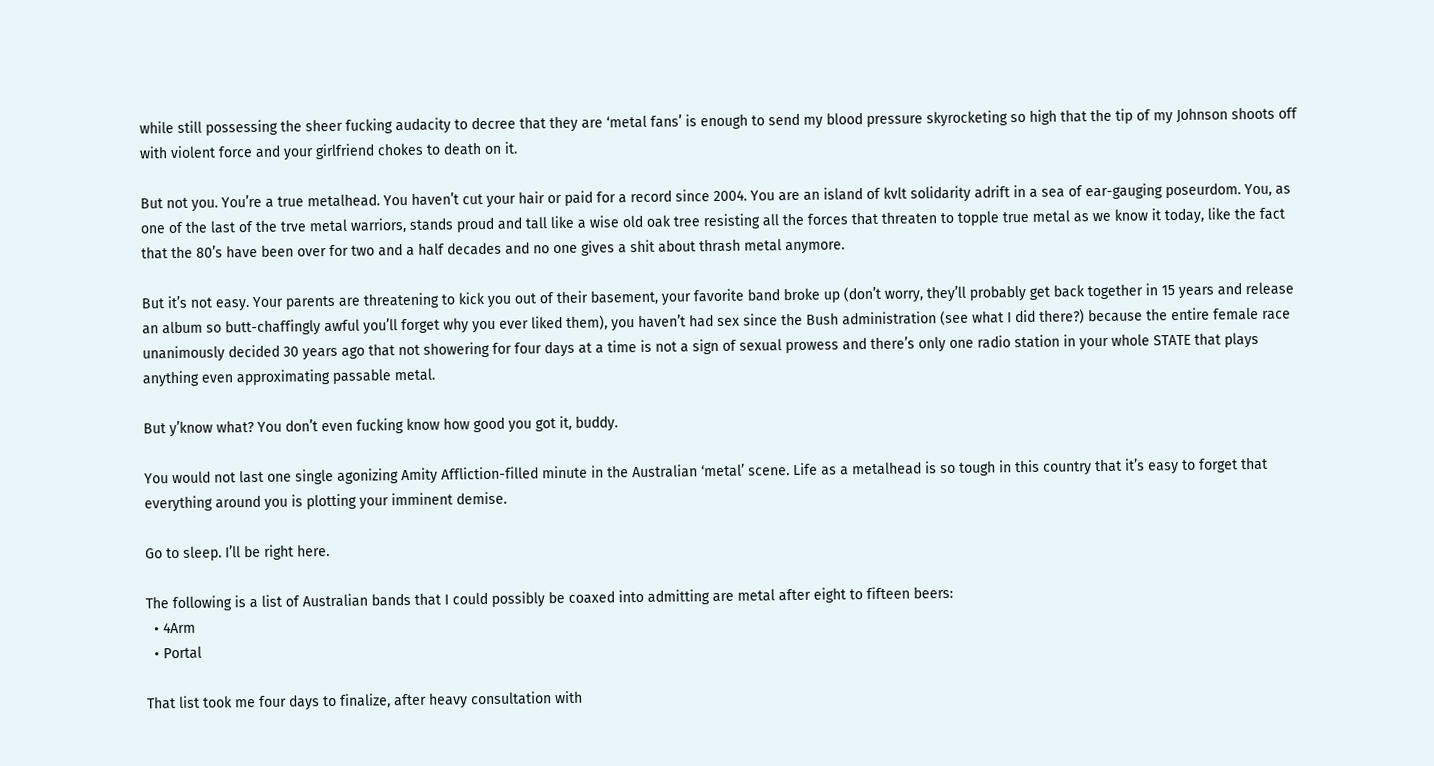while still possessing the sheer fucking audacity to decree that they are ‘metal fans’ is enough to send my blood pressure skyrocketing so high that the tip of my Johnson shoots off with violent force and your girlfriend chokes to death on it.

But not you. You’re a true metalhead. You haven’t cut your hair or paid for a record since 2004. You are an island of kvlt solidarity adrift in a sea of ear-gauging poseurdom. You, as one of the last of the trve metal warriors, stands proud and tall like a wise old oak tree resisting all the forces that threaten to topple true metal as we know it today, like the fact that the 80’s have been over for two and a half decades and no one gives a shit about thrash metal anymore.

But it’s not easy. Your parents are threatening to kick you out of their basement, your favorite band broke up (don’t worry, they’ll probably get back together in 15 years and release an album so butt-chaffingly awful you’ll forget why you ever liked them), you haven’t had sex since the Bush administration (see what I did there?) because the entire female race unanimously decided 30 years ago that not showering for four days at a time is not a sign of sexual prowess and there’s only one radio station in your whole STATE that plays anything even approximating passable metal.

But y’know what? You don’t even fucking know how good you got it, buddy.

You would not last one single agonizing Amity Affliction-filled minute in the Australian ‘metal’ scene. Life as a metalhead is so tough in this country that it’s easy to forget that everything around you is plotting your imminent demise.

Go to sleep. I’ll be right here.

The following is a list of Australian bands that I could possibly be coaxed into admitting are metal after eight to fifteen beers:
  • 4Arm
  • Portal

That list took me four days to finalize, after heavy consultation with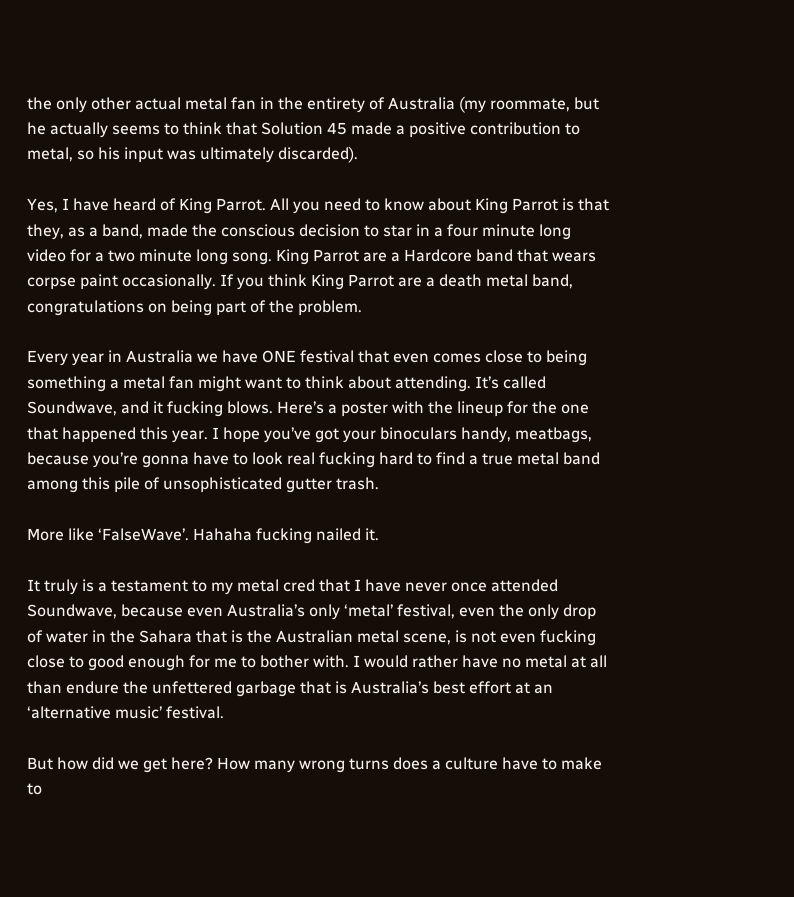the only other actual metal fan in the entirety of Australia (my roommate, but he actually seems to think that Solution 45 made a positive contribution to metal, so his input was ultimately discarded).

Yes, I have heard of King Parrot. All you need to know about King Parrot is that they, as a band, made the conscious decision to star in a four minute long video for a two minute long song. King Parrot are a Hardcore band that wears corpse paint occasionally. If you think King Parrot are a death metal band, congratulations on being part of the problem.

Every year in Australia we have ONE festival that even comes close to being something a metal fan might want to think about attending. It’s called Soundwave, and it fucking blows. Here’s a poster with the lineup for the one that happened this year. I hope you’ve got your binoculars handy, meatbags, because you’re gonna have to look real fucking hard to find a true metal band among this pile of unsophisticated gutter trash.

More like ‘FalseWave’. Hahaha fucking nailed it.

It truly is a testament to my metal cred that I have never once attended Soundwave, because even Australia’s only ‘metal’ festival, even the only drop of water in the Sahara that is the Australian metal scene, is not even fucking close to good enough for me to bother with. I would rather have no metal at all than endure the unfettered garbage that is Australia’s best effort at an ‘alternative music’ festival.

But how did we get here? How many wrong turns does a culture have to make to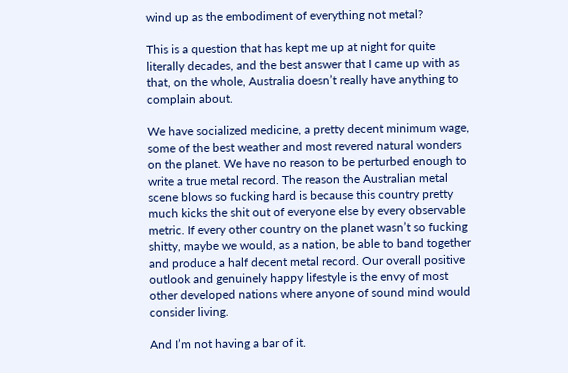wind up as the embodiment of everything not metal?

This is a question that has kept me up at night for quite literally decades, and the best answer that I came up with as that, on the whole, Australia doesn’t really have anything to complain about.

We have socialized medicine, a pretty decent minimum wage, some of the best weather and most revered natural wonders on the planet. We have no reason to be perturbed enough to write a true metal record. The reason the Australian metal scene blows so fucking hard is because this country pretty much kicks the shit out of everyone else by every observable metric. If every other country on the planet wasn’t so fucking shitty, maybe we would, as a nation, be able to band together and produce a half decent metal record. Our overall positive outlook and genuinely happy lifestyle is the envy of most other developed nations where anyone of sound mind would consider living.

And I’m not having a bar of it.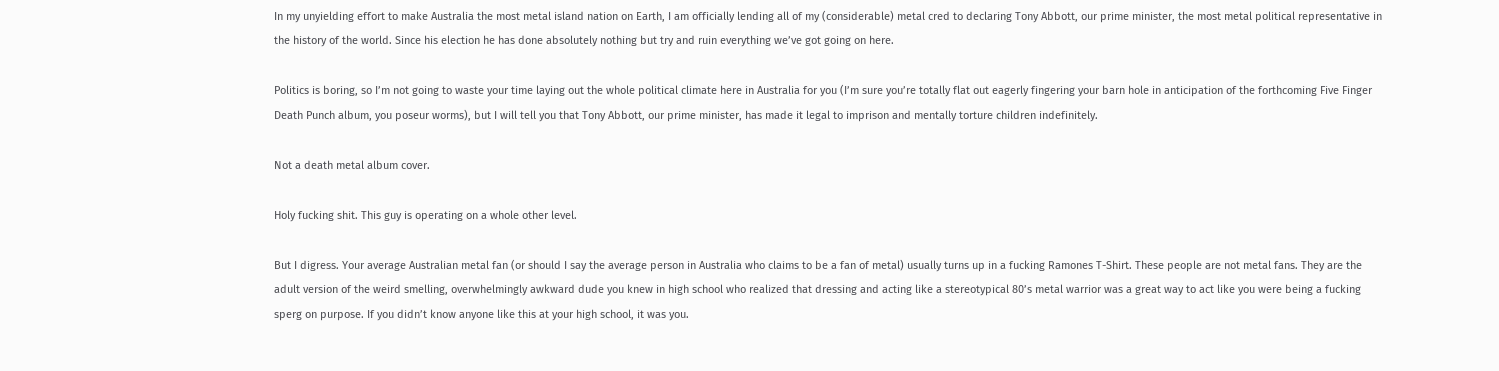In my unyielding effort to make Australia the most metal island nation on Earth, I am officially lending all of my (considerable) metal cred to declaring Tony Abbott, our prime minister, the most metal political representative in the history of the world. Since his election he has done absolutely nothing but try and ruin everything we’ve got going on here.

Politics is boring, so I’m not going to waste your time laying out the whole political climate here in Australia for you (I’m sure you’re totally flat out eagerly fingering your barn hole in anticipation of the forthcoming Five Finger Death Punch album, you poseur worms), but I will tell you that Tony Abbott, our prime minister, has made it legal to imprison and mentally torture children indefinitely.

Not a death metal album cover.

Holy fucking shit. This guy is operating on a whole other level.

But I digress. Your average Australian metal fan (or should I say the average person in Australia who claims to be a fan of metal) usually turns up in a fucking Ramones T-Shirt. These people are not metal fans. They are the adult version of the weird smelling, overwhelmingly awkward dude you knew in high school who realized that dressing and acting like a stereotypical 80’s metal warrior was a great way to act like you were being a fucking sperg on purpose. If you didn’t know anyone like this at your high school, it was you.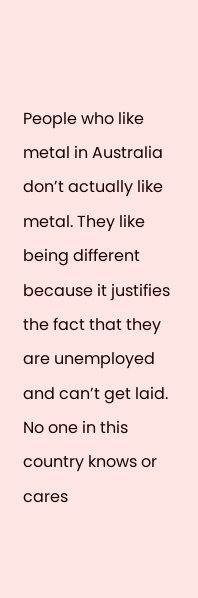People who like metal in Australia don’t actually like metal. They like being different because it justifies the fact that they are unemployed and can’t get laid. No one in this country knows or cares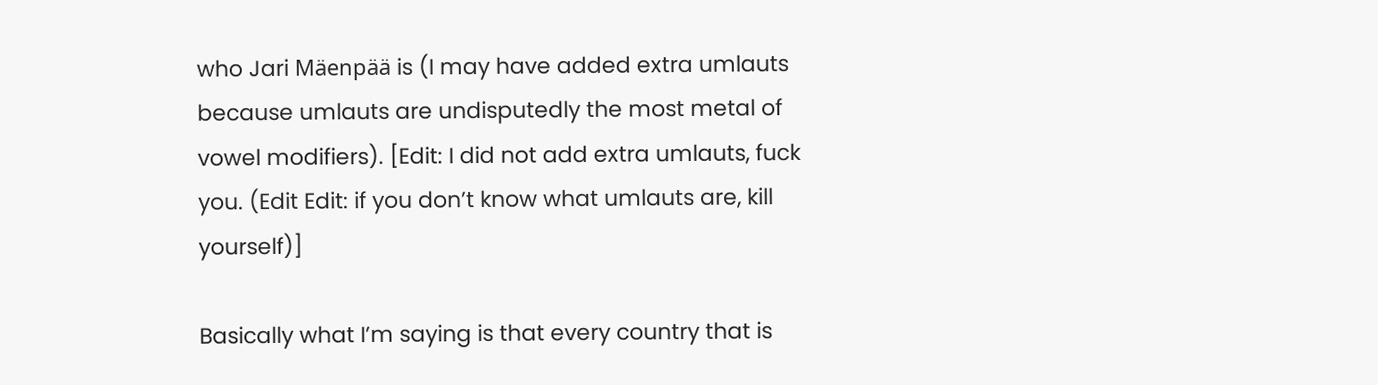who Jari Mäenpää is (I may have added extra umlauts because umlauts are undisputedly the most metal of vowel modifiers). [Edit: I did not add extra umlauts, fuck you. (Edit Edit: if you don’t know what umlauts are, kill yourself)]

Basically what I’m saying is that every country that is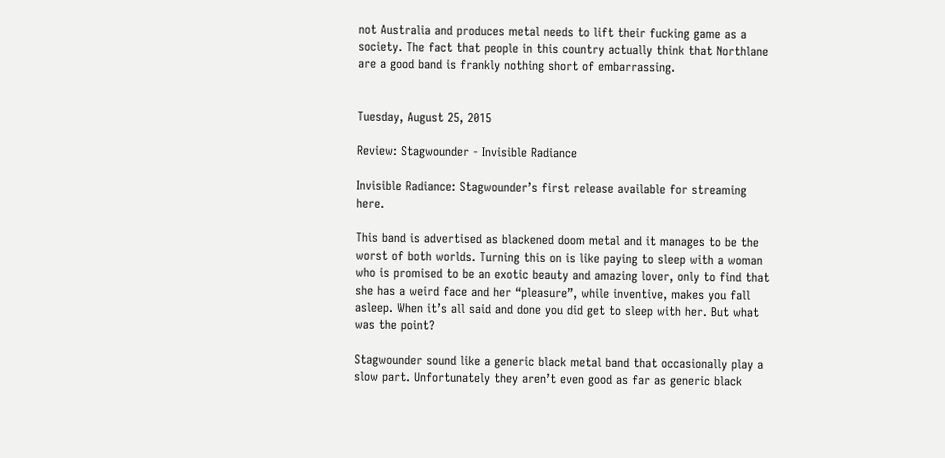not Australia and produces metal needs to lift their fucking game as a society. The fact that people in this country actually think that Northlane are a good band is frankly nothing short of embarrassing.


Tuesday, August 25, 2015

Review: Stagwounder - Invisible Radiance

Invisible Radiance: Stagwounder’s first release available for streaming here.

This band is advertised as blackened doom metal and it manages to be the worst of both worlds. Turning this on is like paying to sleep with a woman who is promised to be an exotic beauty and amazing lover, only to find that she has a weird face and her “pleasure”, while inventive, makes you fall asleep. When it’s all said and done you did get to sleep with her. But what was the point?

Stagwounder sound like a generic black metal band that occasionally play a slow part. Unfortunately they aren’t even good as far as generic black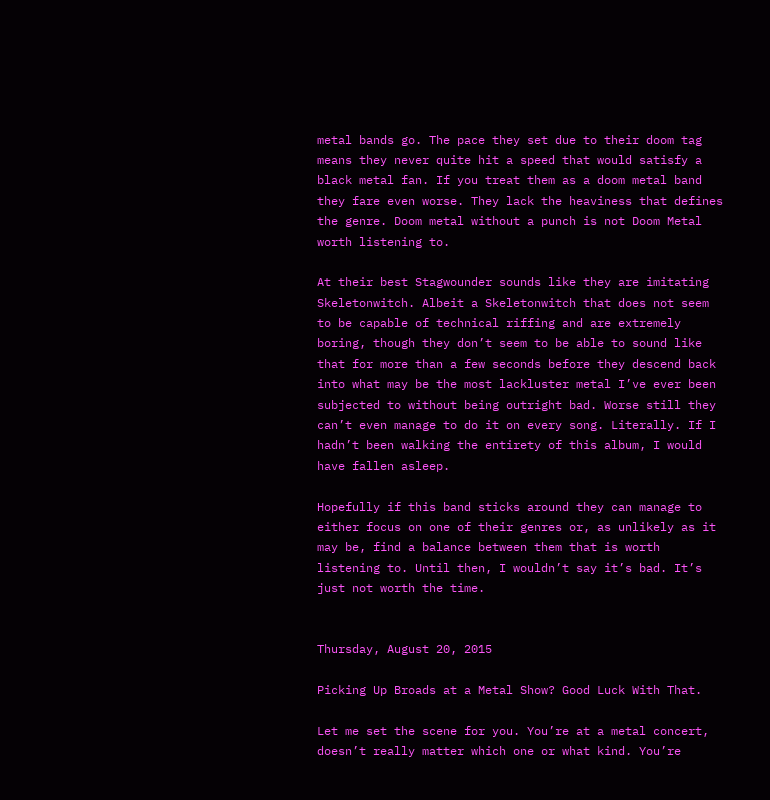metal bands go. The pace they set due to their doom tag means they never quite hit a speed that would satisfy a black metal fan. If you treat them as a doom metal band they fare even worse. They lack the heaviness that defines the genre. Doom metal without a punch is not Doom Metal worth listening to.

At their best Stagwounder sounds like they are imitating Skeletonwitch. Albeit a Skeletonwitch that does not seem to be capable of technical riffing and are extremely boring, though they don’t seem to be able to sound like that for more than a few seconds before they descend back into what may be the most lackluster metal I’ve ever been subjected to without being outright bad. Worse still they can’t even manage to do it on every song. Literally. If I hadn’t been walking the entirety of this album, I would have fallen asleep.

Hopefully if this band sticks around they can manage to either focus on one of their genres or, as unlikely as it may be, find a balance between them that is worth listening to. Until then, I wouldn’t say it’s bad. It’s just not worth the time.


Thursday, August 20, 2015

Picking Up Broads at a Metal Show? Good Luck With That.

Let me set the scene for you. You’re at a metal concert, doesn’t really matter which one or what kind. You’re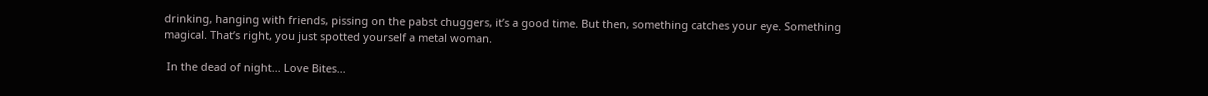drinking, hanging with friends, pissing on the pabst chuggers, it’s a good time. But then, something catches your eye. Something magical. That’s right, you just spotted yourself a metal woman.

 In the dead of night... Love Bites...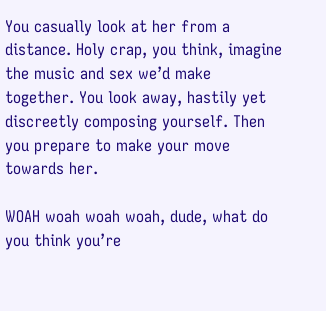You casually look at her from a distance. Holy crap, you think, imagine the music and sex we’d make together. You look away, hastily yet discreetly composing yourself. Then you prepare to make your move towards her.

WOAH woah woah woah, dude, what do you think you’re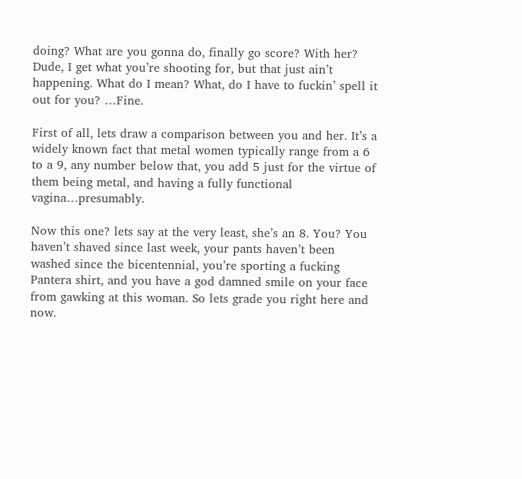doing? What are you gonna do, finally go score? With her? Dude, I get what you’re shooting for, but that just ain’t happening. What do I mean? What, do I have to fuckin’ spell it out for you? …Fine.

First of all, lets draw a comparison between you and her. It’s a widely known fact that metal women typically range from a 6 to a 9, any number below that, you add 5 just for the virtue of them being metal, and having a fully functional vagina…presumably.

Now this one? lets say at the very least, she’s an 8. You? You haven’t shaved since last week, your pants haven’t been washed since the bicentennial, you’re sporting a fucking Pantera shirt, and you have a god damned smile on your face from gawking at this woman. So lets grade you right here and now.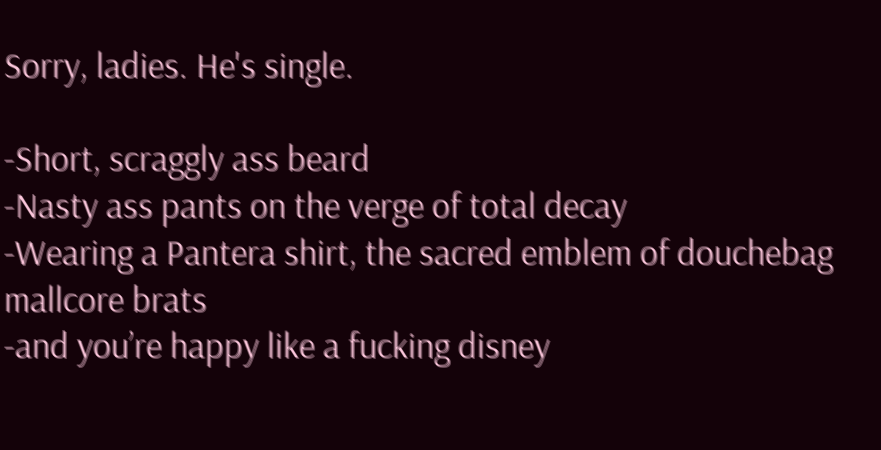Sorry, ladies. He's single.

-Short, scraggly ass beard
-Nasty ass pants on the verge of total decay
-Wearing a Pantera shirt, the sacred emblem of douchebag mallcore brats
-and you’re happy like a fucking disney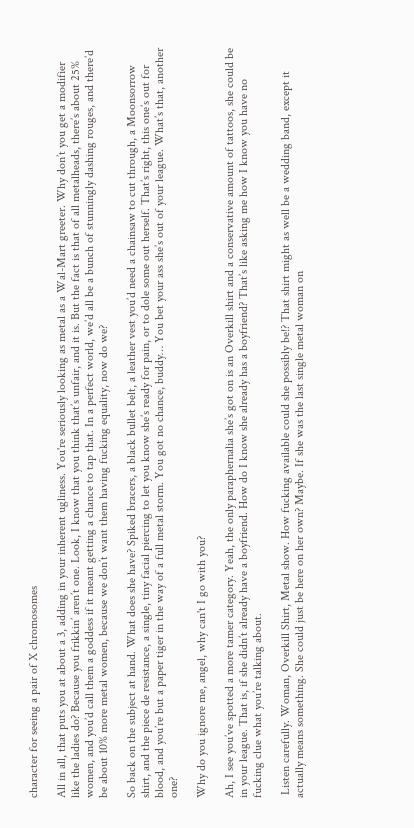character for seeing a pair of X chromosomes

All in all, that puts you at about a 3, adding in your inherent ugliness. You're seriously looking as metal as a Wal-Mart greeter. Why don’t you get a modifier like the ladies do? Because you frikkin’ aren’t one. Look, I know that you think that’s unfair, and it is. But the fact is that of all metalheads, there’s about 25% women, and you’d call them a goddess if it meant getting a chance to tap that. In a perfect world, we’d all be a bunch of stunningly dashing rouges, and there’d be about 10% more metal women, because we don’t want them having fucking equality, now do we?

So back on the subject at hand. What does she have? Spiked bracers, a black bullet belt, a leather vest you’d need a chainsaw to cut through, a Moonsorrow shirt, and the piece de resistance, a single, tiny facial piercing to let you know she’s ready for pain, or to dole some out herself. That’s right, this one’s out for blood, and you’re but a paper tiger in the way of a full metal storm. You got no chance, buddy… You bet your ass she’s out of your league. What’s that, another one?

Why do you ignore me, angel, why can't I go with you?

Ah, I see you’ve spotted a more tamer category. Yeah, the only paraphernalia she’s got on is an Overkill shirt and a conservative amount of tattoos, she could be in your league. That is, if she didn’t already have a boyfriend. How do I know she already has a boyfriend? That’s like asking me how I know you have no fucking clue what you’re talking about.

 Listen carefully. Woman, Overkill Shirt, Metal show. How fucking available could she possibly be!? That shirt might as well be a wedding band, except it actually means something. She could just be here on her own? Maybe. If she was the last single metal woman on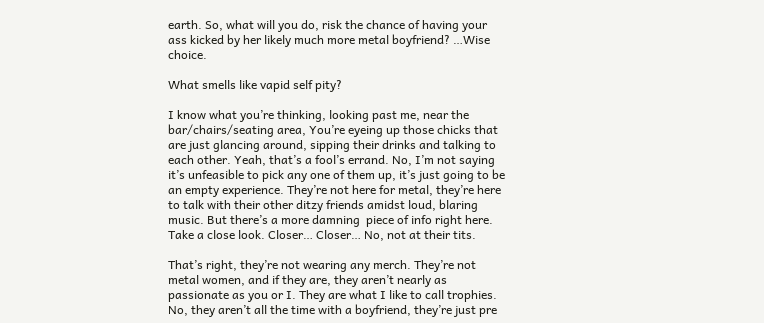earth. So, what will you do, risk the chance of having your ass kicked by her likely much more metal boyfriend? …Wise choice.

What smells like vapid self pity?

I know what you’re thinking, looking past me, near the bar/chairs/seating area, You’re eyeing up those chicks that are just glancing around, sipping their drinks and talking to each other. Yeah, that’s a fool’s errand. No, I’m not saying it’s unfeasible to pick any one of them up, it’s just going to be an empty experience. They’re not here for metal, they’re here to talk with their other ditzy friends amidst loud, blaring music. But there’s a more damning  piece of info right here. Take a close look. Closer… Closer… No, not at their tits.

That’s right, they’re not wearing any merch. They’re not metal women, and if they are, they aren’t nearly as passionate as you or I. They are what I like to call trophies. No, they aren’t all the time with a boyfriend, they’re just pre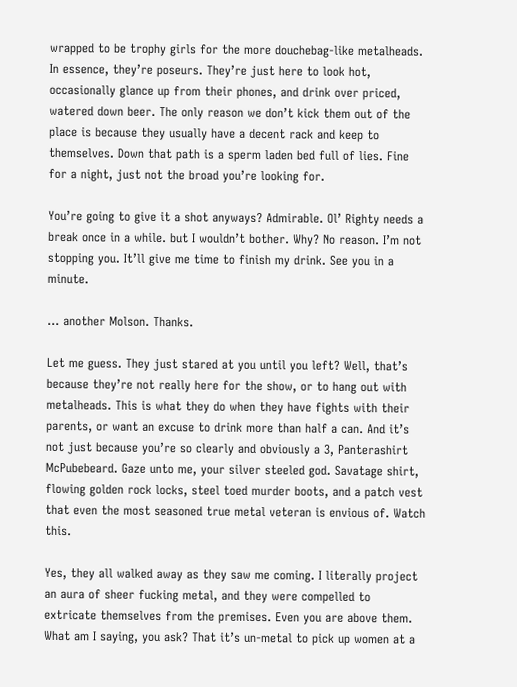wrapped to be trophy girls for the more douchebag-like metalheads. In essence, they’re poseurs. They’re just here to look hot, occasionally glance up from their phones, and drink over priced, watered down beer. The only reason we don’t kick them out of the place is because they usually have a decent rack and keep to themselves. Down that path is a sperm laden bed full of lies. Fine for a night, just not the broad you’re looking for.

You’re going to give it a shot anyways? Admirable. Ol’ Righty needs a break once in a while. but I wouldn’t bother. Why? No reason. I’m not stopping you. It’ll give me time to finish my drink. See you in a minute.

… another Molson. Thanks.

Let me guess. They just stared at you until you left? Well, that’s because they’re not really here for the show, or to hang out with metalheads. This is what they do when they have fights with their parents, or want an excuse to drink more than half a can. And it’s not just because you’re so clearly and obviously a 3, Panterashirt McPubebeard. Gaze unto me, your silver steeled god. Savatage shirt, flowing golden rock locks, steel toed murder boots, and a patch vest that even the most seasoned true metal veteran is envious of. Watch this.

Yes, they all walked away as they saw me coming. I literally project an aura of sheer fucking metal, and they were compelled to extricate themselves from the premises. Even you are above them. What am I saying, you ask? That it’s un-metal to pick up women at a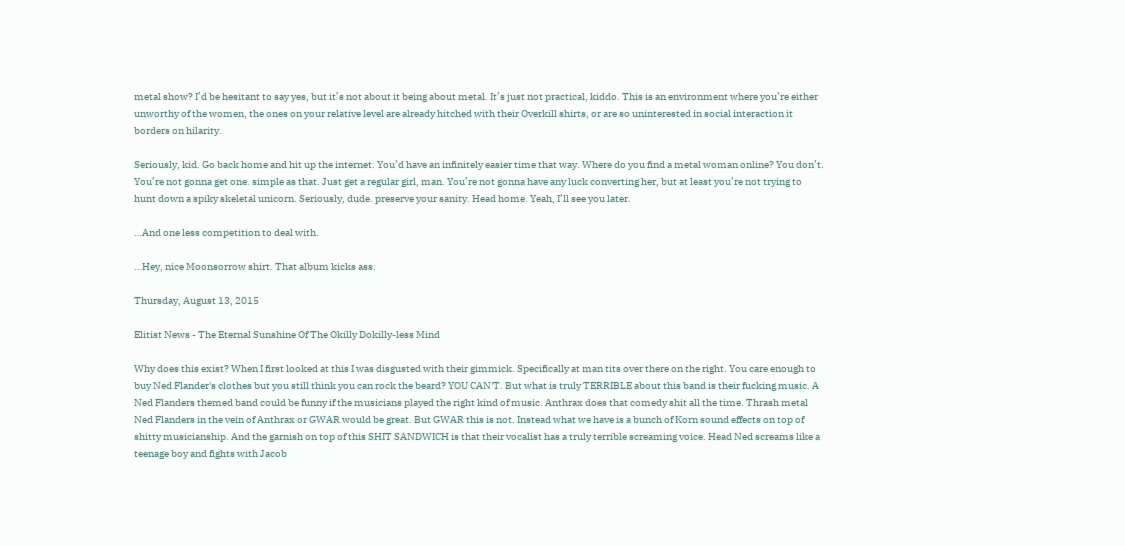metal show? I’d be hesitant to say yes, but it’s not about it being about metal. It’s just not practical, kiddo. This is an environment where you’re either unworthy of the women, the ones on your relative level are already hitched with their Overkill shirts, or are so uninterested in social interaction it borders on hilarity.

Seriously, kid. Go back home and hit up the internet. You’d have an infinitely easier time that way. Where do you find a metal woman online? You don’t. You’re not gonna get one. simple as that. Just get a regular girl, man. You’re not gonna have any luck converting her, but at least you’re not trying to hunt down a spiky skeletal unicorn. Seriously, dude. preserve your sanity. Head home. Yeah, I’ll see you later.

…And one less competition to deal with.

…Hey, nice Moonsorrow shirt. That album kicks ass.

Thursday, August 13, 2015

Elitist News - The Eternal Sunshine Of The Okilly Dokilly-less Mind

Why does this exist? When I first looked at this I was disgusted with their gimmick. Specifically at man tits over there on the right. You care enough to buy Ned Flander's clothes but you still think you can rock the beard? YOU CAN'T. But what is truly TERRIBLE about this band is their fucking music. A Ned Flanders themed band could be funny if the musicians played the right kind of music. Anthrax does that comedy shit all the time. Thrash metal Ned Flanders in the vein of Anthrax or GWAR would be great. But GWAR this is not. Instead what we have is a bunch of Korn sound effects on top of shitty musicianship. And the garnish on top of this SHIT SANDWICH is that their vocalist has a truly terrible screaming voice. Head Ned screams like a teenage boy and fights with Jacob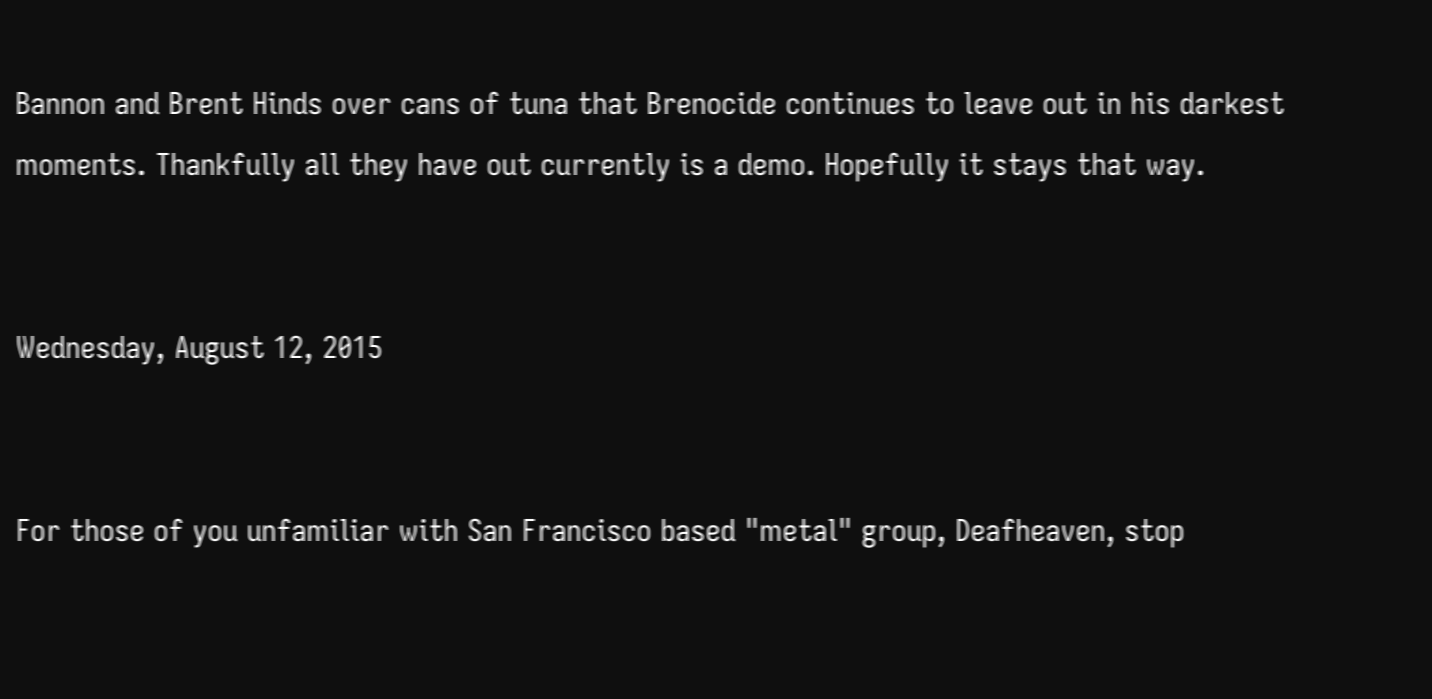Bannon and Brent Hinds over cans of tuna that Brenocide continues to leave out in his darkest moments. Thankfully all they have out currently is a demo. Hopefully it stays that way.


Wednesday, August 12, 2015


For those of you unfamiliar with San Francisco based "metal" group, Deafheaven, stop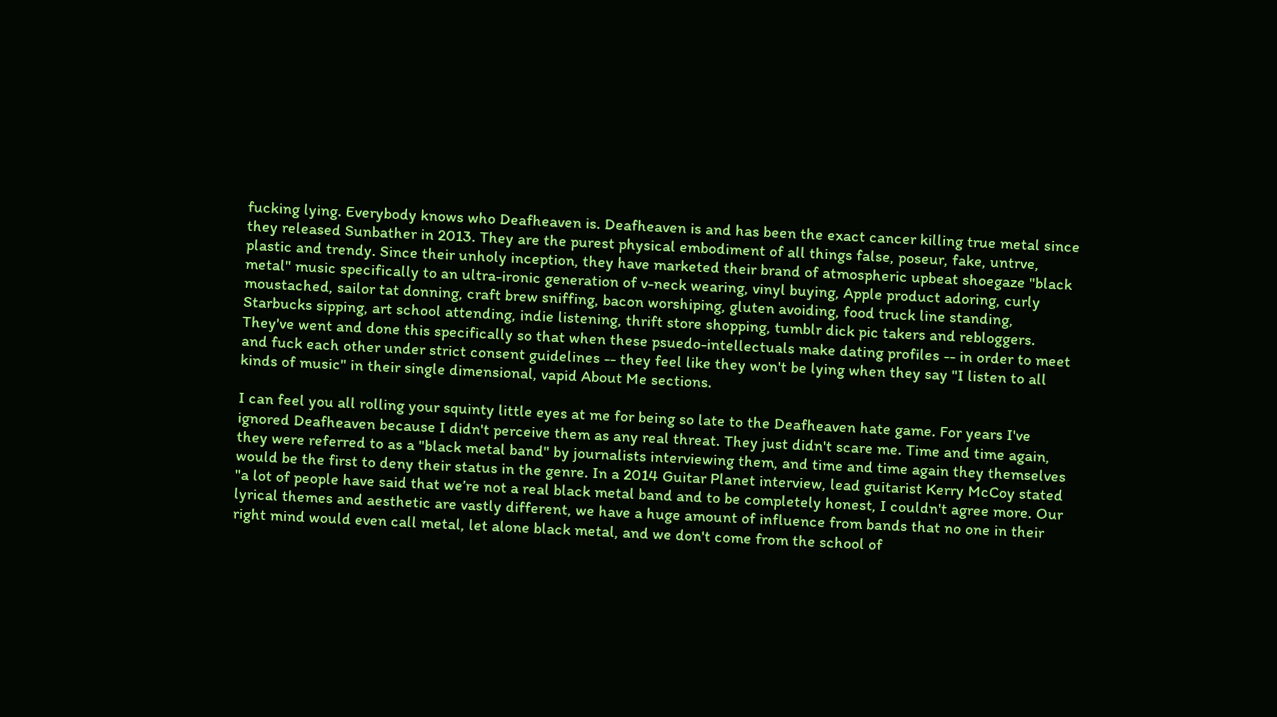fucking lying. Everybody knows who Deafheaven is. Deafheaven is and has been the exact cancer killing true metal since they released Sunbather in 2013. They are the purest physical embodiment of all things false, poseur, fake, untrve, plastic and trendy. Since their unholy inception, they have marketed their brand of atmospheric upbeat shoegaze "black metal" music specifically to an ultra-ironic generation of v-neck wearing, vinyl buying, Apple product adoring, curly moustached, sailor tat donning, craft brew sniffing, bacon worshiping, gluten avoiding, food truck line standing, Starbucks sipping, art school attending, indie listening, thrift store shopping, tumblr dick pic takers and rebloggers. They've went and done this specifically so that when these psuedo-intellectuals make dating profiles -- in order to meet and fuck each other under strict consent guidelines -- they feel like they won't be lying when they say "I listen to all kinds of music" in their single dimensional, vapid About Me sections.

I can feel you all rolling your squinty little eyes at me for being so late to the Deafheaven hate game. For years I've ignored Deafheaven because I didn't perceive them as any real threat. They just didn't scare me. Time and time again, they were referred to as a "black metal band" by journalists interviewing them, and time and time again they themselves would be the first to deny their status in the genre. In a 2014 Guitar Planet interview, lead guitarist Kerry McCoy stated  "a lot of people have said that we’re not a real black metal band and to be completely honest, I couldn't agree more. Our lyrical themes and aesthetic are vastly different, we have a huge amount of influence from bands that no one in their right mind would even call metal, let alone black metal, and we don't come from the school of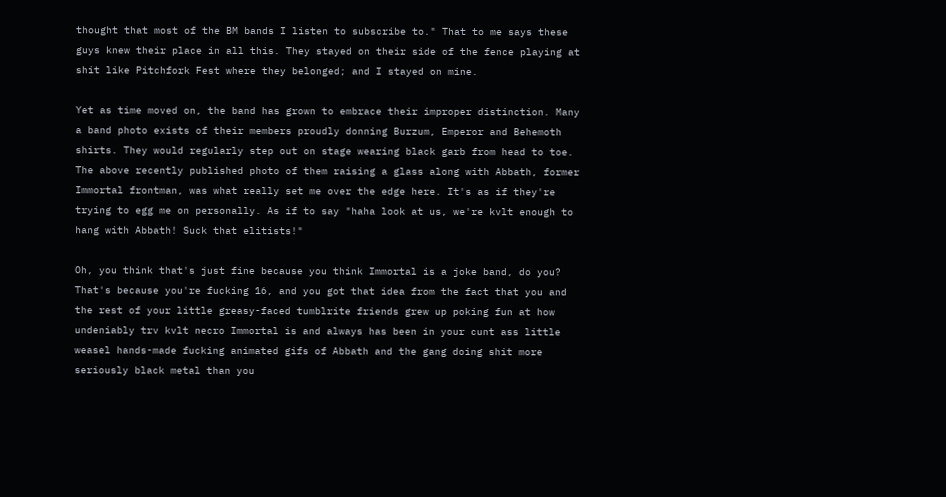thought that most of the BM bands I listen to subscribe to." That to me says these guys knew their place in all this. They stayed on their side of the fence playing at shit like Pitchfork Fest where they belonged; and I stayed on mine.

Yet as time moved on, the band has grown to embrace their improper distinction. Many a band photo exists of their members proudly donning Burzum, Emperor and Behemoth shirts. They would regularly step out on stage wearing black garb from head to toe. The above recently published photo of them raising a glass along with Abbath, former Immortal frontman, was what really set me over the edge here. It's as if they're trying to egg me on personally. As if to say "haha look at us, we're kvlt enough to hang with Abbath! Suck that elitists!"

Oh, you think that's just fine because you think Immortal is a joke band, do you? That's because you're fucking 16, and you got that idea from the fact that you and the rest of your little greasy-faced tumblrite friends grew up poking fun at how undeniably trv kvlt necro Immortal is and always has been in your cunt ass little weasel hands-made fucking animated gifs of Abbath and the gang doing shit more seriously black metal than you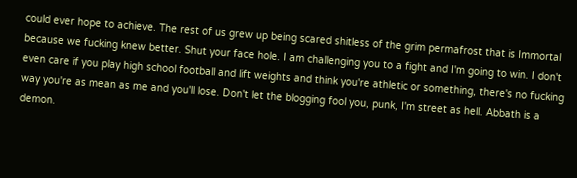could ever hope to achieve. The rest of us grew up being scared shitless of the grim permafrost that is Immortal because we fucking knew better. Shut your face hole. I am challenging you to a fight and I'm going to win. I don't even care if you play high school football and lift weights and think you're athletic or something, there's no fucking way you're as mean as me and you'll lose. Don't let the blogging fool you, punk, I'm street as hell. Abbath is a demon.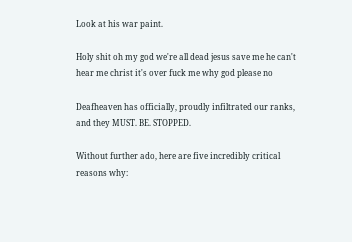Look at his war paint.

Holy shit oh my god we're all dead jesus save me he can't hear me christ it's over fuck me why god please no

Deafheaven has officially, proudly infiltrated our ranks, and they MUST. BE. STOPPED.

Without further ado, here are five incredibly critical reasons why: